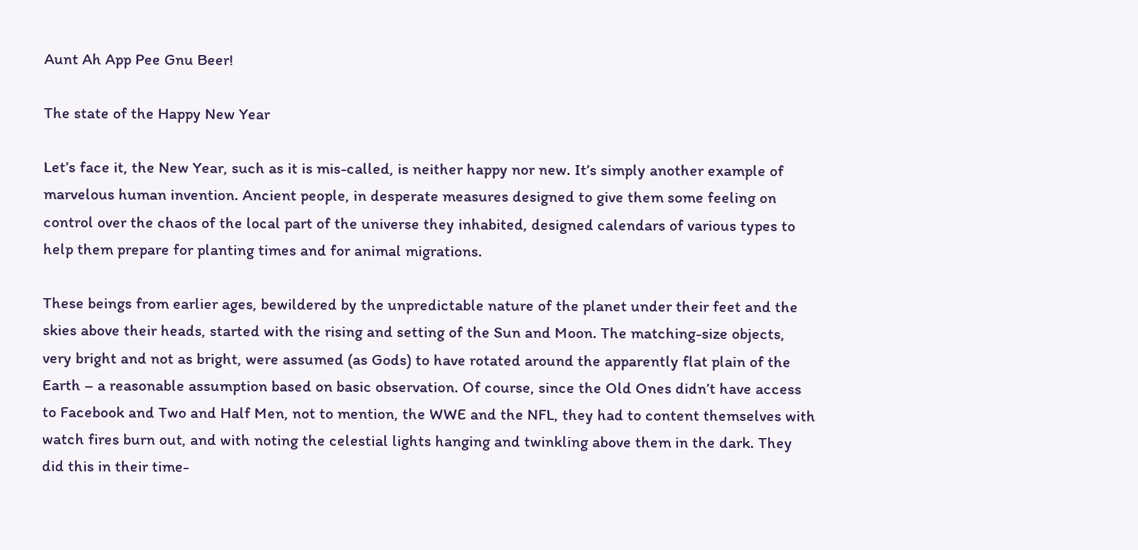Aunt Ah App Pee Gnu Beer!

The state of the Happy New Year

Let’s face it, the New Year, such as it is mis-called, is neither happy nor new. It’s simply another example of marvelous human invention. Ancient people, in desperate measures designed to give them some feeling on control over the chaos of the local part of the universe they inhabited, designed calendars of various types to help them prepare for planting times and for animal migrations.

These beings from earlier ages, bewildered by the unpredictable nature of the planet under their feet and the skies above their heads, started with the rising and setting of the Sun and Moon. The matching-size objects, very bright and not as bright, were assumed (as Gods) to have rotated around the apparently flat plain of the Earth – a reasonable assumption based on basic observation. Of course, since the Old Ones didn’t have access to Facebook and Two and Half Men, not to mention, the WWE and the NFL, they had to content themselves with watch fires burn out, and with noting the celestial lights hanging and twinkling above them in the dark. They did this in their time-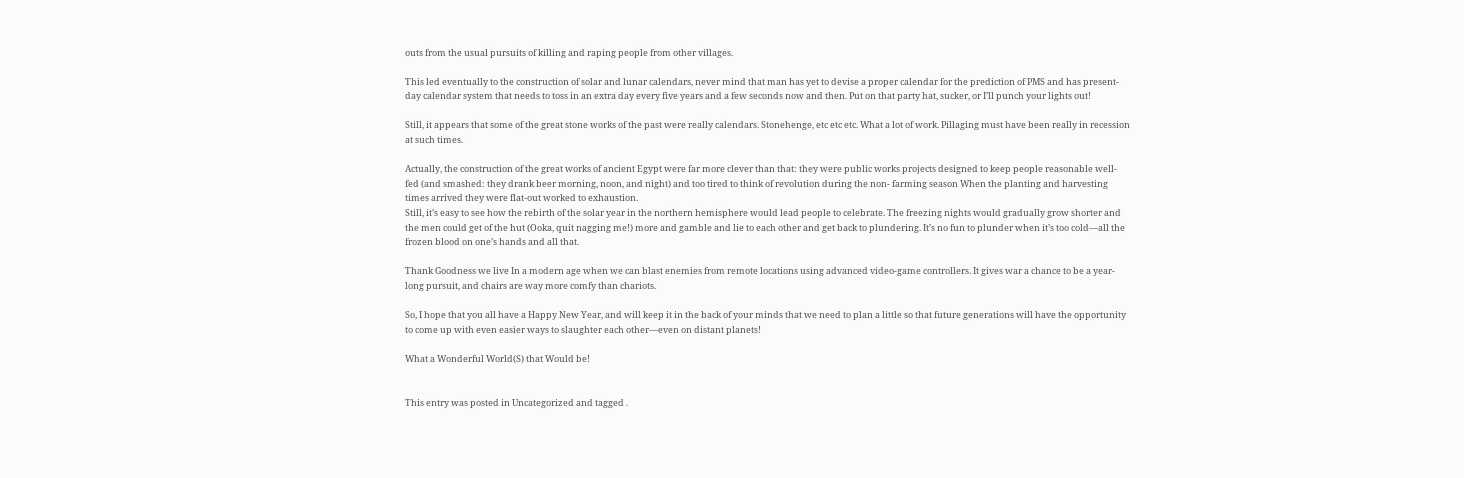outs from the usual pursuits of killing and raping people from other villages.

This led eventually to the construction of solar and lunar calendars, never mind that man has yet to devise a proper calendar for the prediction of PMS and has present-day calendar system that needs to toss in an extra day every five years and a few seconds now and then. Put on that party hat, sucker, or I’ll punch your lights out!

Still, it appears that some of the great stone works of the past were really calendars. Stonehenge, etc etc etc. What a lot of work. Pillaging must have been really in recession at such times.

Actually, the construction of the great works of ancient Egypt were far more clever than that: they were public works projects designed to keep people reasonable well-fed (and smashed: they drank beer morning, noon, and night) and too tired to think of revolution during the non- farming season When the planting and harvesting times arrived they were flat-out worked to exhaustion.
Still, it’s easy to see how the rebirth of the solar year in the northern hemisphere would lead people to celebrate. The freezing nights would gradually grow shorter and the men could get of the hut (Ooka, quit nagging me!) more and gamble and lie to each other and get back to plundering. It’s no fun to plunder when it’s too cold—all the frozen blood on one’s hands and all that.

Thank Goodness we live In a modern age when we can blast enemies from remote locations using advanced video-game controllers. It gives war a chance to be a year-long pursuit, and chairs are way more comfy than chariots.

So, I hope that you all have a Happy New Year, and will keep it in the back of your minds that we need to plan a little so that future generations will have the opportunity to come up with even easier ways to slaughter each other—even on distant planets!

What a Wonderful World(S) that Would be!


This entry was posted in Uncategorized and tagged .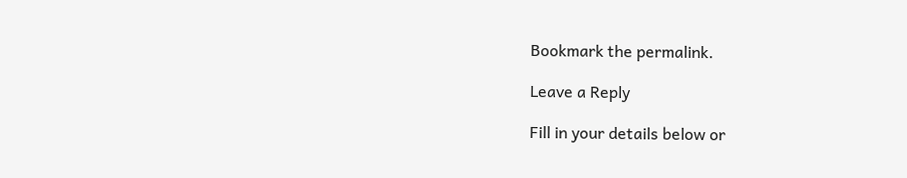Bookmark the permalink.

Leave a Reply

Fill in your details below or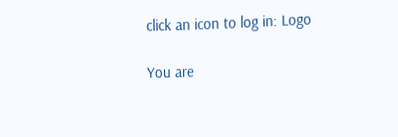click an icon to log in: Logo

You are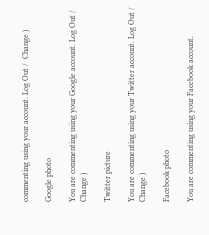commenting using your account. Log Out /  Change )

Google photo

You are commenting using your Google account. Log Out /  Change )

Twitter picture

You are commenting using your Twitter account. Log Out /  Change )

Facebook photo

You are commenting using your Facebook account.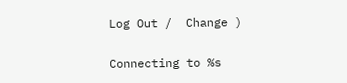Log Out /  Change )

Connecting to %s